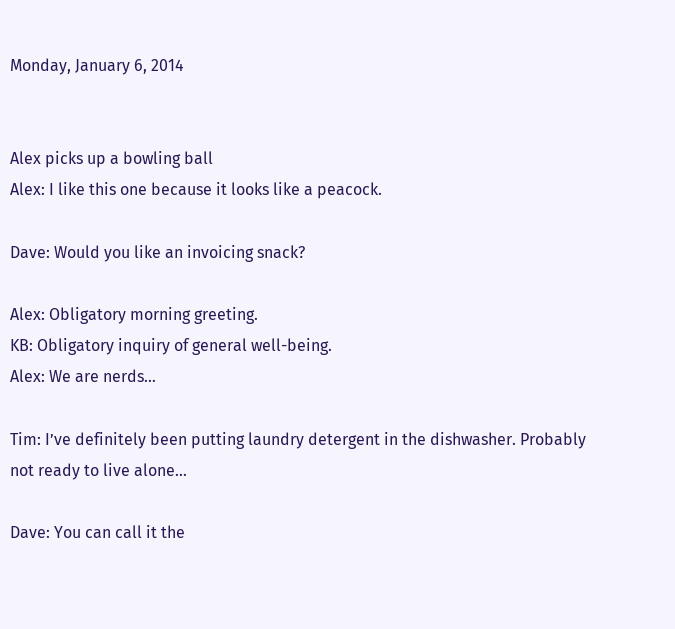Monday, January 6, 2014


Alex picks up a bowling ball
Alex: I like this one because it looks like a peacock.

Dave: Would you like an invoicing snack?

Alex: Obligatory morning greeting.
KB: Obligatory inquiry of general well-being.
Alex: We are nerds…

Tim: I’ve definitely been putting laundry detergent in the dishwasher. Probably not ready to live alone…

Dave: You can call it the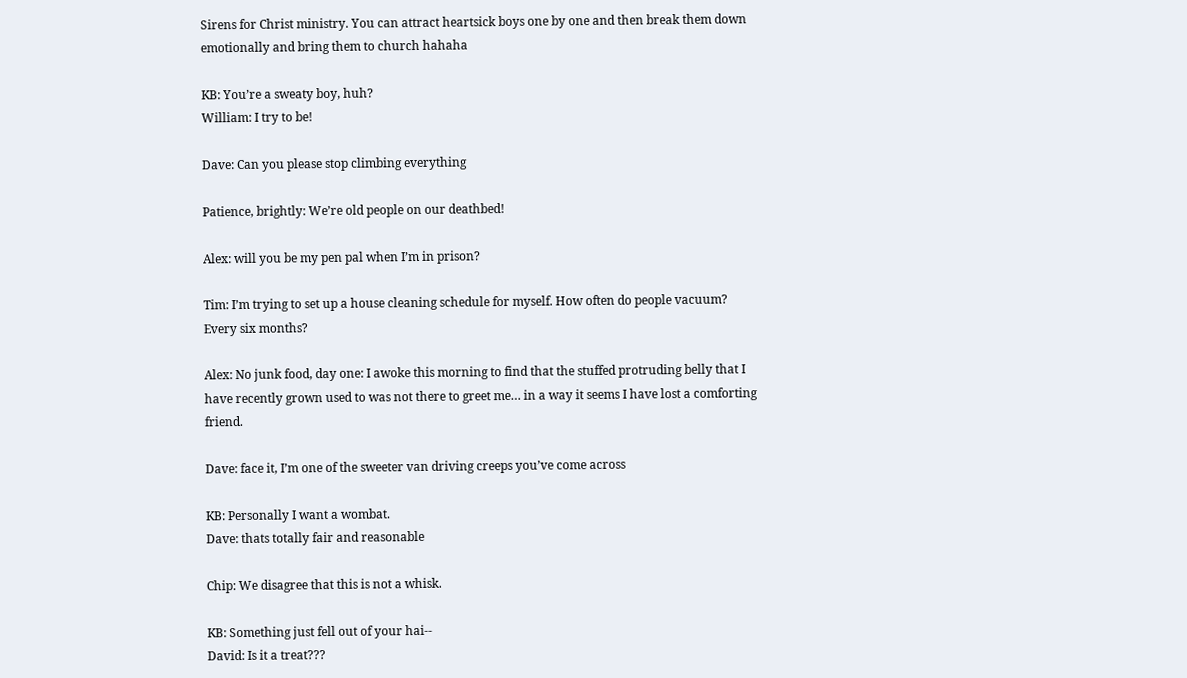Sirens for Christ ministry. You can attract heartsick boys one by one and then break them down emotionally and bring them to church hahaha

KB: You’re a sweaty boy, huh?
William: I try to be!

Dave: Can you please stop climbing everything

Patience, brightly: We’re old people on our deathbed!

Alex: will you be my pen pal when I’m in prison?

Tim: I’m trying to set up a house cleaning schedule for myself. How often do people vacuum? Every six months?

Alex: No junk food, day one: I awoke this morning to find that the stuffed protruding belly that I have recently grown used to was not there to greet me… in a way it seems I have lost a comforting friend.

Dave: face it, I’m one of the sweeter van driving creeps you’ve come across

KB: Personally I want a wombat.
Dave: thats totally fair and reasonable

Chip: We disagree that this is not a whisk.

KB: Something just fell out of your hai--
David: Is it a treat???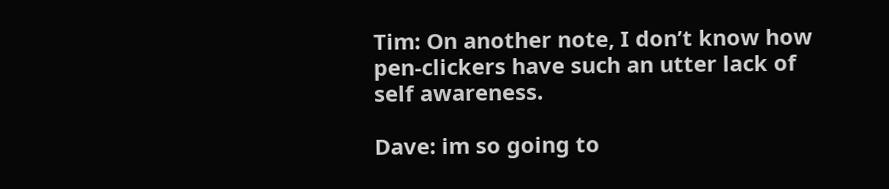Tim: On another note, I don’t know how pen-clickers have such an utter lack of self awareness.

Dave: im so going to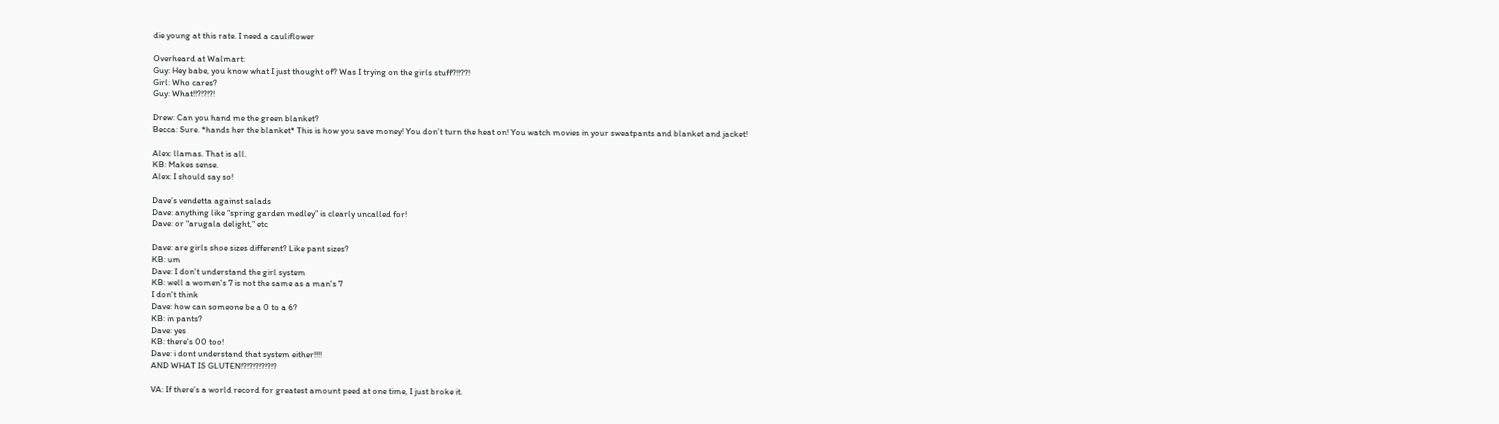die young at this rate. I need a cauliflower

Overheard at Walmart:
Guy: Hey babe, you know what I just thought of? Was I trying on the girls stuff?!!??!
Girl: Who cares?
Guy: What!!?!?!?!

Drew: Can you hand me the green blanket?
Becca: Sure. *hands her the blanket* This is how you save money! You don’t turn the heat on! You watch movies in your sweatpants and blanket and jacket!

Alex: llamas. That is all.
KB: Makes sense.
Alex: I should say so!

Dave’s vendetta against salads
Dave: anything like “spring garden medley” is clearly uncalled for!
Dave: or “arugala delight,” etc

Dave: are girls shoe sizes different? Like pant sizes?
KB: um
Dave: I don't understand the girl system
KB: well a women's 7 is not the same as a man's 7
I don't think
Dave: how can someone be a 0 to a 6?
KB: in pants?
Dave: yes
KB: there's 00 too!
Dave: i dont understand that system either!!!!
AND WHAT IS GLUTEN!?!?!?!?!?!?

VA: If there’s a world record for greatest amount peed at one time, I just broke it.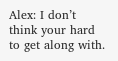Alex: I don’t think your hard to get along with.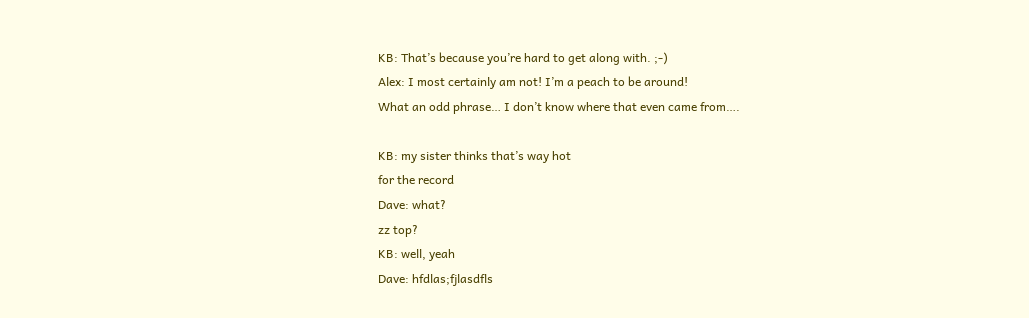KB: That’s because you’re hard to get along with. ;-)
Alex: I most certainly am not! I’m a peach to be around!
What an odd phrase… I don’t know where that even came from….

KB: my sister thinks that’s way hot
for the record
Dave: what?
zz top?
KB: well, yeah
Dave: hfdlas;fjlasdfls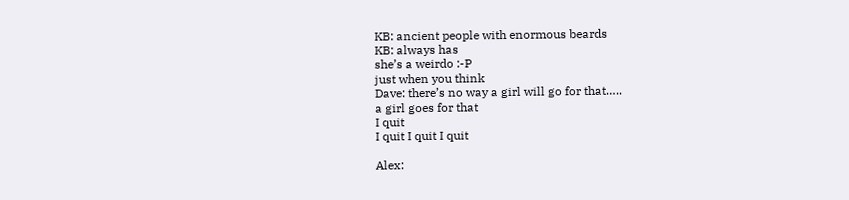KB: ancient people with enormous beards
KB: always has
she’s a weirdo :-P
just when you think
Dave: there’s no way a girl will go for that…..
a girl goes for that
I quit
I quit I quit I quit

Alex: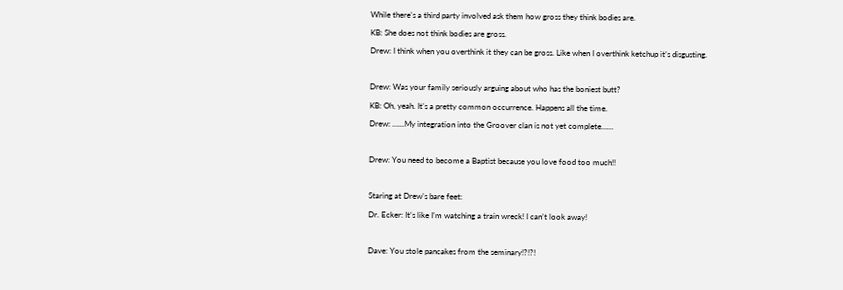While there’s a third party involved ask them how gross they think bodies are.
KB: She does not think bodies are gross.
Drew: I think when you overthink it they can be gross. Like when I overthink ketchup it’s disgusting.

Drew: Was your family seriously arguing about who has the boniest butt?
KB: Oh, yeah. It’s a pretty common occurrence. Happens all the time.
Drew: …...My integration into the Groover clan is not yet complete……

Drew: You need to become a Baptist because you love food too much!!

Staring at Drew’s bare feet:
Dr. Ecker: It’s like I’m watching a train wreck! I can’t look away!

Dave: You stole pancakes from the seminary!?!?!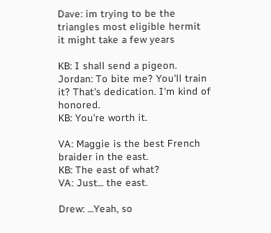Dave: im trying to be the triangles most eligible hermit
it might take a few years

KB: I shall send a pigeon.
Jordan: To bite me? You'll train it? That's dedication. I'm kind of honored.
KB: You're worth it.

VA: Maggie is the best French braider in the east.
KB: The east of what?
VA: Just... the east.

Drew: ...Yeah, so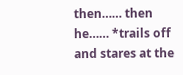then…… then he…… *trails off and stares at the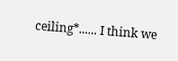ceiling*...... I think we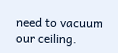need to vacuum our ceiling.